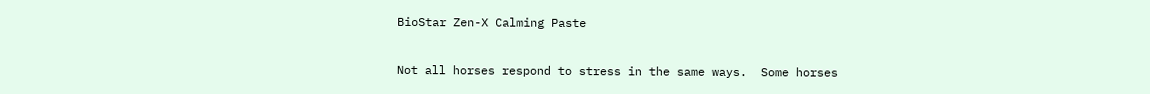BioStar Zen-X Calming Paste

Not all horses respond to stress in the same ways.  Some horses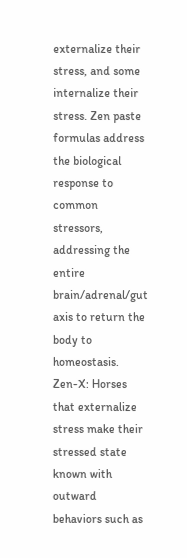externalize their stress, and some internalize their stress. Zen paste formulas address the biological response to common stressors, addressing the entire brain/adrenal/gut axis to return the body to homeostasis.
Zen-X: Horses that externalize stress make their stressed state known with outward behaviors such as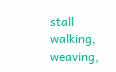stall walking, weaving,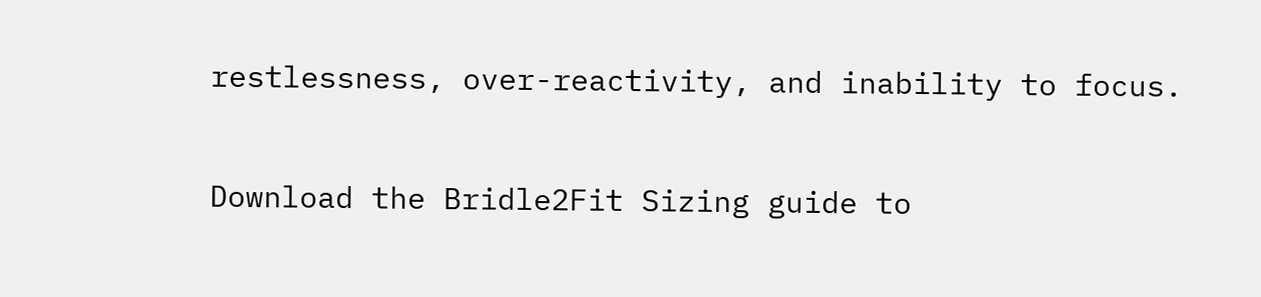restlessness, over-reactivity, and inability to focus.

Download the Bridle2Fit Sizing guide to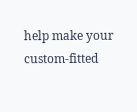help make your custom-fitted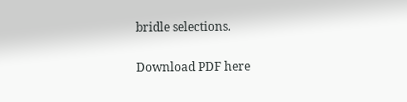bridle selections.

Download PDF here